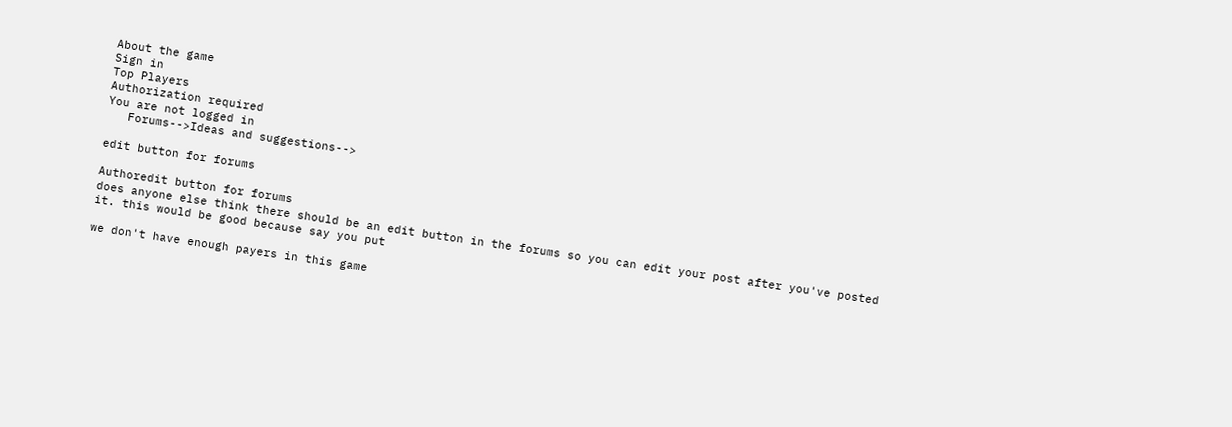About the game
Sign in
Top Players
Authorization required
You are not logged in
   Forums-->Ideas and suggestions-->

edit button for forums

Authoredit button for forums
does anyone else think there should be an edit button in the forums so you can edit your post after you've posted it. this would be good because say you put

we don't have enough payers in this game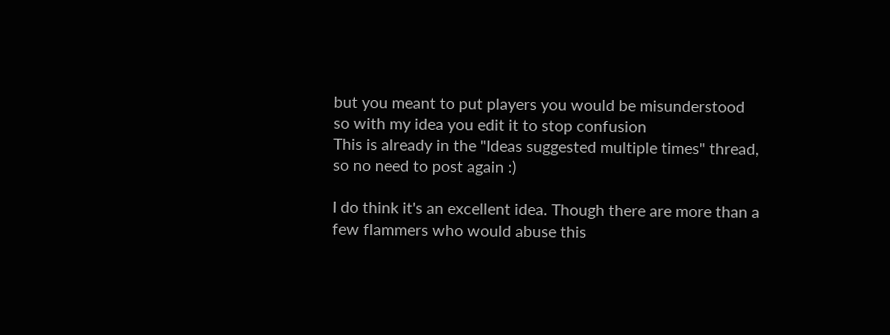but you meant to put players you would be misunderstood
so with my idea you edit it to stop confusion
This is already in the "Ideas suggested multiple times" thread, so no need to post again :)

I do think it's an excellent idea. Though there are more than a few flammers who would abuse this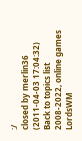:/
closed by merlin36 (2011-04-03 17:04:32)
Back to topics list
2008-2022, online games LordsWM